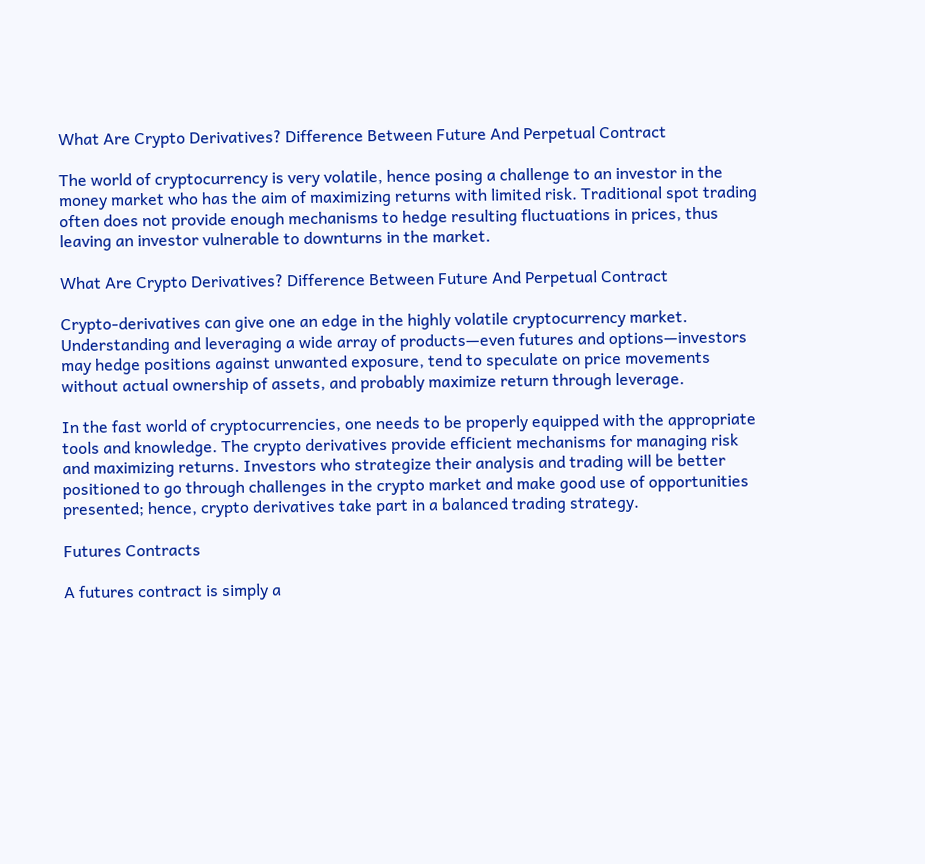What Are Crypto Derivatives? Difference Between Future And Perpetual Contract

The world of cryptocurrency is very volatile, hence posing a challenge to an investor in the money market who has the aim of maximizing returns with limited risk. Traditional spot trading often does not provide enough mechanisms to hedge resulting fluctuations in prices, thus leaving an investor vulnerable to downturns in the market.

What Are Crypto Derivatives? Difference Between Future And Perpetual Contract

Crypto-derivatives can give one an edge in the highly volatile cryptocurrency market. Understanding and leveraging a wide array of products—even futures and options—investors may hedge positions against unwanted exposure, tend to speculate on price movements without actual ownership of assets, and probably maximize return through leverage.

In the fast world of cryptocurrencies, one needs to be properly equipped with the appropriate tools and knowledge. The crypto derivatives provide efficient mechanisms for managing risk and maximizing returns. Investors who strategize their analysis and trading will be better positioned to go through challenges in the crypto market and make good use of opportunities presented; hence, crypto derivatives take part in a balanced trading strategy.

Futures Contracts

A futures contract is simply a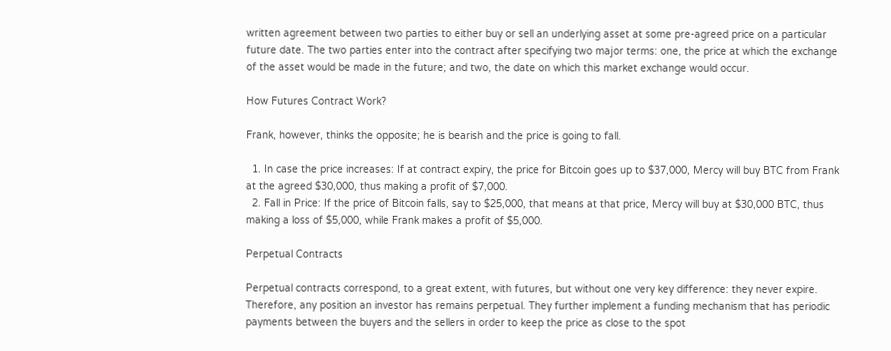written agreement between two parties to either buy or sell an underlying asset at some pre-agreed price on a particular future date. The two parties enter into the contract after specifying two major terms: one, the price at which the exchange of the asset would be made in the future; and two, the date on which this market exchange would occur.

How Futures Contract Work?

Frank, however, thinks the opposite; he is bearish and the price is going to fall.

  1. In case the price increases: If at contract expiry, the price for Bitcoin goes up to $37,000, Mercy will buy BTC from Frank at the agreed $30,000, thus making a profit of $7,000.
  2. Fall in Price: If the price of Bitcoin falls, say to $25,000, that means at that price, Mercy will buy at $30,000 BTC, thus making a loss of $5,000, while Frank makes a profit of $5,000.

Perpetual Contracts

Perpetual contracts correspond, to a great extent, with futures, but without one very key difference: they never expire. Therefore, any position an investor has remains perpetual. They further implement a funding mechanism that has periodic payments between the buyers and the sellers in order to keep the price as close to the spot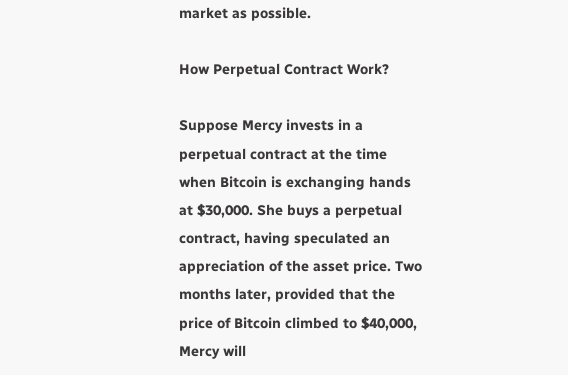market as possible.

How Perpetual Contract Work?

Suppose Mercy invests in a perpetual contract at the time when Bitcoin is exchanging hands at $30,000. She buys a perpetual contract, having speculated an appreciation of the asset price. Two months later, provided that the price of Bitcoin climbed to $40,000, Mercy will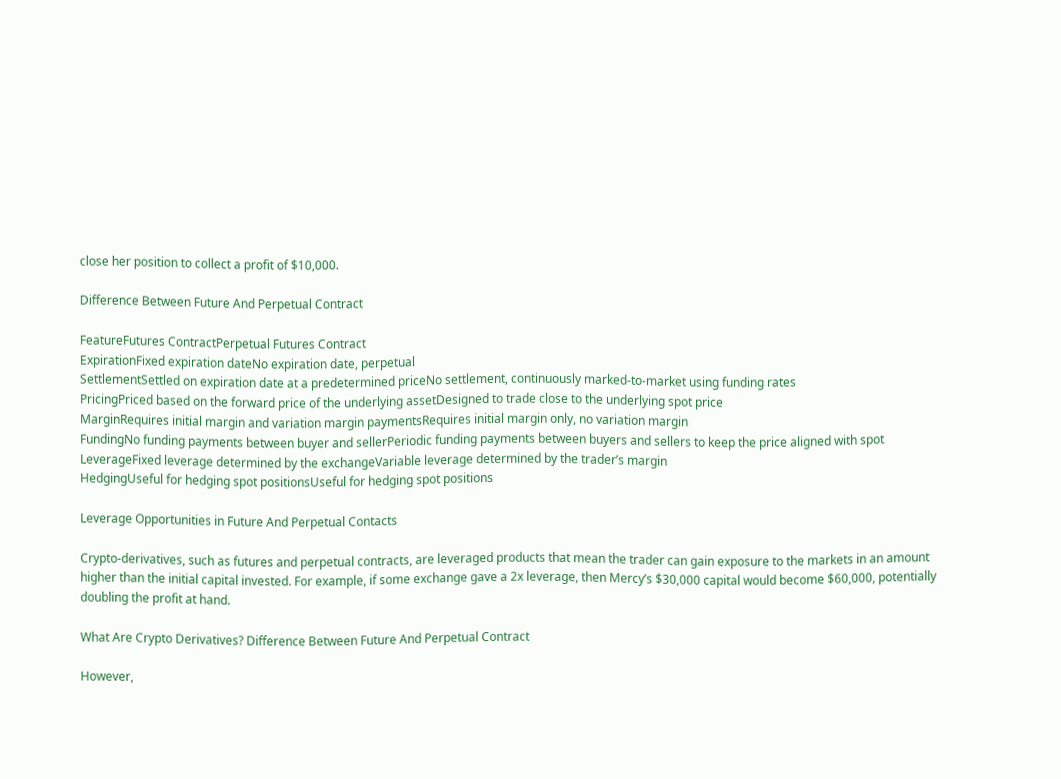close her position to collect a profit of $10,000.

Difference Between Future And Perpetual Contract

FeatureFutures ContractPerpetual Futures Contract
ExpirationFixed expiration dateNo expiration date, perpetual
SettlementSettled on expiration date at a predetermined priceNo settlement, continuously marked-to-market using funding rates
PricingPriced based on the forward price of the underlying assetDesigned to trade close to the underlying spot price
MarginRequires initial margin and variation margin paymentsRequires initial margin only, no variation margin
FundingNo funding payments between buyer and sellerPeriodic funding payments between buyers and sellers to keep the price aligned with spot
LeverageFixed leverage determined by the exchangeVariable leverage determined by the trader’s margin
HedgingUseful for hedging spot positionsUseful for hedging spot positions

Leverage Opportunities in Future And Perpetual Contacts

Crypto-derivatives, such as futures and perpetual contracts, are leveraged products that mean the trader can gain exposure to the markets in an amount higher than the initial capital invested. For example, if some exchange gave a 2x leverage, then Mercy’s $30,000 capital would become $60,000, potentially doubling the profit at hand.

What Are Crypto Derivatives? Difference Between Future And Perpetual Contract

However,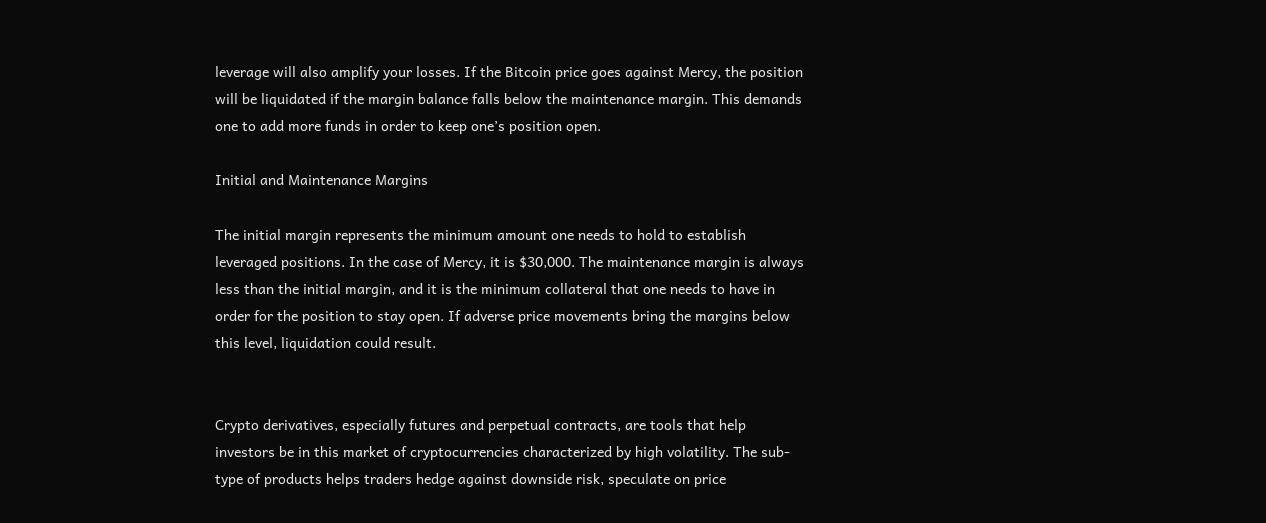leverage will also amplify your losses. If the Bitcoin price goes against Mercy, the position will be liquidated if the margin balance falls below the maintenance margin. This demands one to add more funds in order to keep one’s position open.

Initial and Maintenance Margins

The initial margin represents the minimum amount one needs to hold to establish leveraged positions. In the case of Mercy, it is $30,000. The maintenance margin is always less than the initial margin, and it is the minimum collateral that one needs to have in order for the position to stay open. If adverse price movements bring the margins below this level, liquidation could result.


Crypto derivatives, especially futures and perpetual contracts, are tools that help investors be in this market of cryptocurrencies characterized by high volatility. The sub-type of products helps traders hedge against downside risk, speculate on price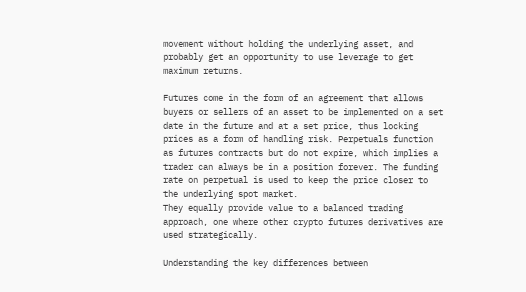movement without holding the underlying asset, and probably get an opportunity to use leverage to get maximum returns.

Futures come in the form of an agreement that allows buyers or sellers of an asset to be implemented on a set date in the future and at a set price, thus locking prices as a form of handling risk. Perpetuals function as futures contracts but do not expire, which implies a trader can always be in a position forever. The funding rate on perpetual is used to keep the price closer to the underlying spot market.
They equally provide value to a balanced trading approach, one where other crypto futures derivatives are used strategically.

Understanding the key differences between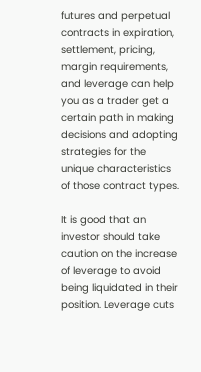futures and perpetual contracts in expiration, settlement, pricing, margin requirements, and leverage can help you as a trader get a certain path in making decisions and adopting strategies for the unique characteristics of those contract types.

It is good that an investor should take caution on the increase of leverage to avoid being liquidated in their position. Leverage cuts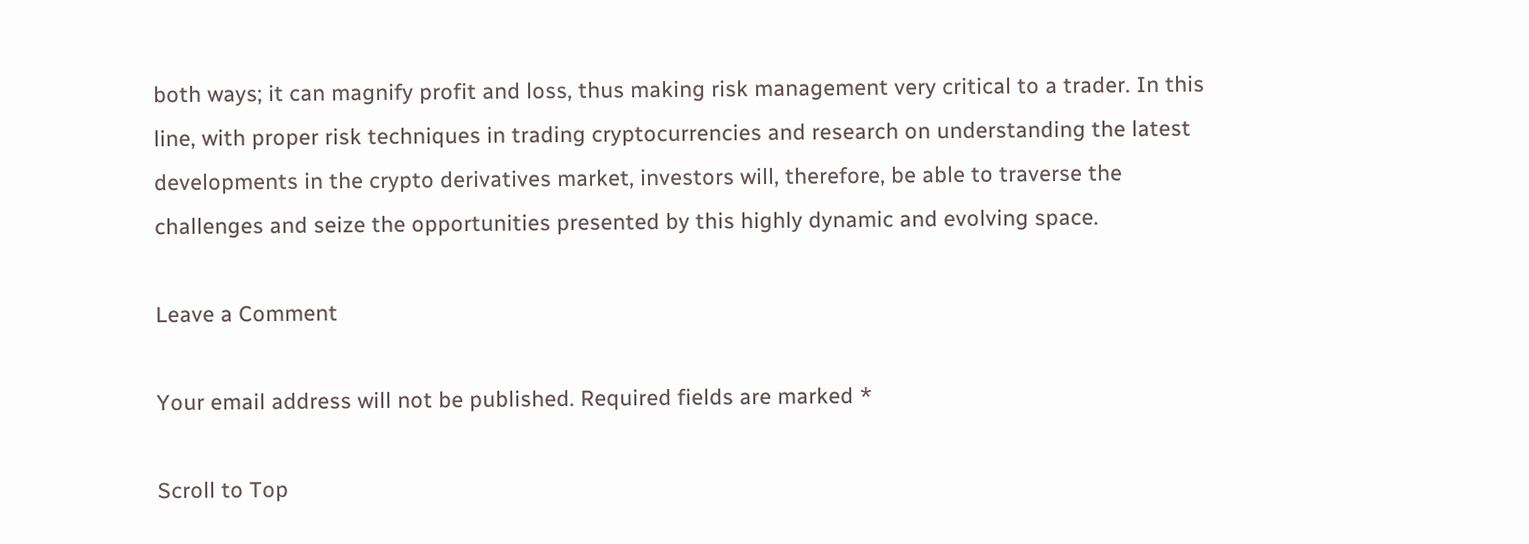both ways; it can magnify profit and loss, thus making risk management very critical to a trader. In this line, with proper risk techniques in trading cryptocurrencies and research on understanding the latest developments in the crypto derivatives market, investors will, therefore, be able to traverse the challenges and seize the opportunities presented by this highly dynamic and evolving space.

Leave a Comment

Your email address will not be published. Required fields are marked *

Scroll to Top